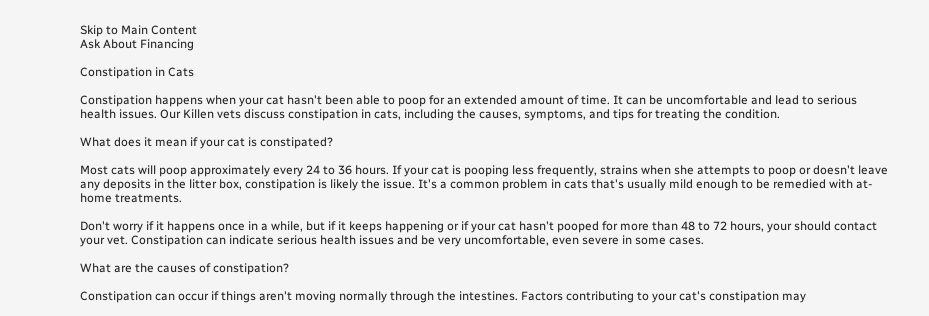Skip to Main Content
Ask About Financing

Constipation in Cats

Constipation happens when your cat hasn't been able to poop for an extended amount of time. It can be uncomfortable and lead to serious health issues. Our Killen vets discuss constipation in cats, including the causes, symptoms, and tips for treating the condition.

What does it mean if your cat is constipated?

Most cats will poop approximately every 24 to 36 hours. If your cat is pooping less frequently, strains when she attempts to poop or doesn't leave any deposits in the litter box, constipation is likely the issue. It's a common problem in cats that's usually mild enough to be remedied with at-home treatments.

Don't worry if it happens once in a while, but if it keeps happening or if your cat hasn't pooped for more than 48 to 72 hours, your should contact your vet. Constipation can indicate serious health issues and be very uncomfortable, even severe in some cases.

What are the causes of constipation?

Constipation can occur if things aren't moving normally through the intestines. Factors contributing to your cat's constipation may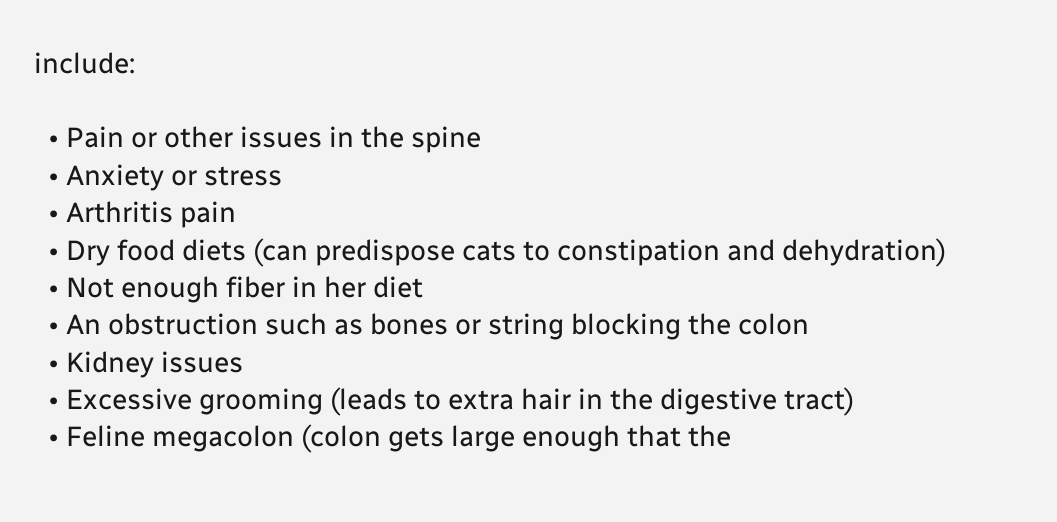include:

  • Pain or other issues in the spine
  • Anxiety or stress
  • Arthritis pain
  • Dry food diets (can predispose cats to constipation and dehydration)
  • Not enough fiber in her diet
  • An obstruction such as bones or string blocking the colon
  • Kidney issues
  • Excessive grooming (leads to extra hair in the digestive tract)
  • Feline megacolon (colon gets large enough that the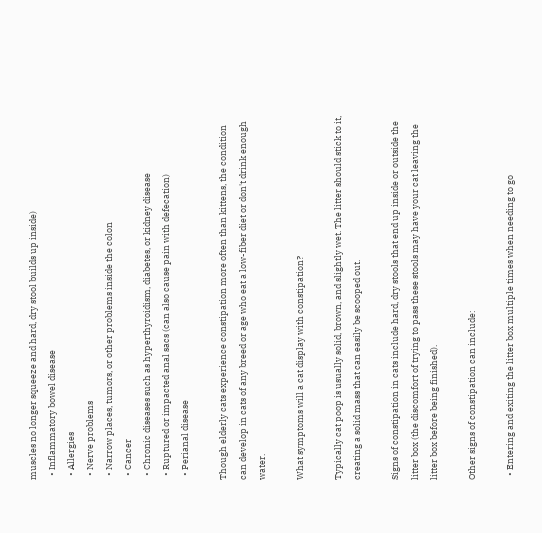muscles no longer squeeze and hard, dry stool builds up inside)
  • Inflammatory bowel disease
  • Allergies
  • Nerve problems
  • Narrow places, tumors, or other problems inside the colon
  • Cancer
  • Chronic diseases such as hyperthyroidism, diabetes, or kidney disease
  • Ruptured or impacted anal sacs (can also cause pain with defecation)
  • Perianal disease

Though elderly cats experience constipation more often than kittens, the condition can develop in cats of any breed or age who eat a low-fiber diet or don't drink enough water.

What symptoms will a cat display with constipation?

Typically cat poop is usually solid, brown, and slightly wet. The litter should stick to it, creating a solid mass that can easily be scooped out.

Signs of constipation in cats include hard, dry stools that end up inside or outside the litter box (the discomfort of trying to pass these stools may have your cat leaving the litter box before being finished).

Other signs of constipation can include:

  • Entering and exiting the litter box multiple times when needing to go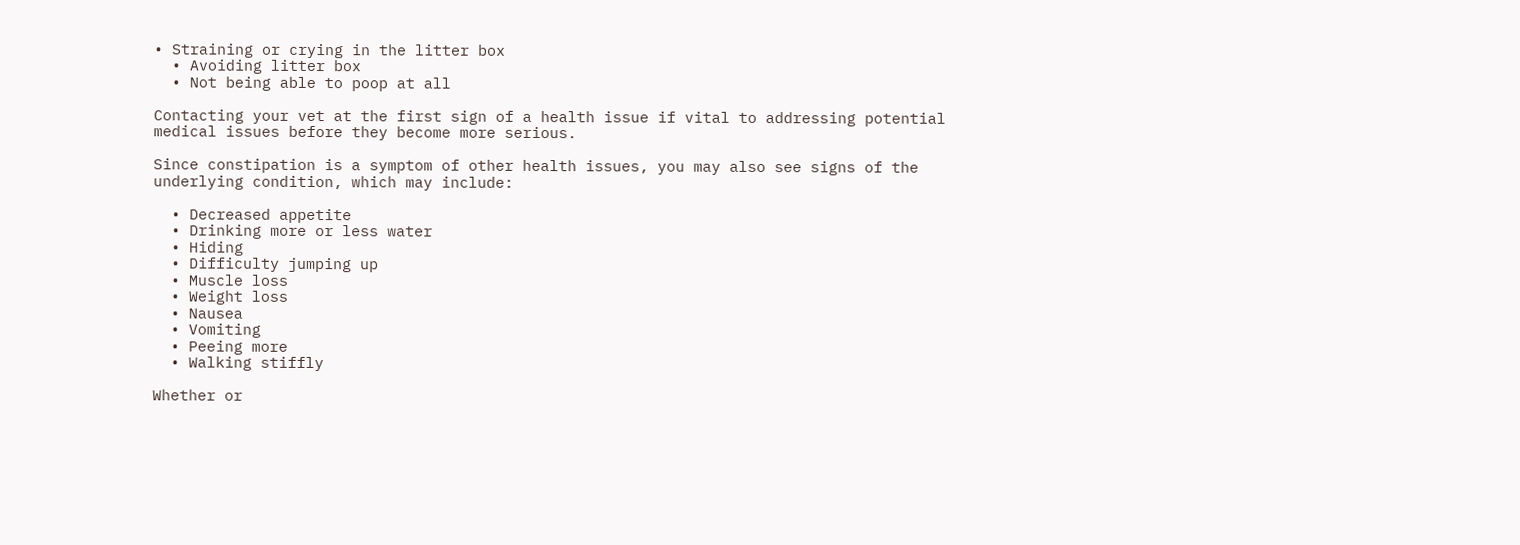• Straining or crying in the litter box
  • Avoiding litter box
  • Not being able to poop at all

Contacting your vet at the first sign of a health issue if vital to addressing potential medical issues before they become more serious.

Since constipation is a symptom of other health issues, you may also see signs of the underlying condition, which may include:

  • Decreased appetite
  • Drinking more or less water
  • Hiding
  • Difficulty jumping up
  • Muscle loss
  • Weight loss
  • Nausea
  • Vomiting
  • Peeing more
  • Walking stiffly

Whether or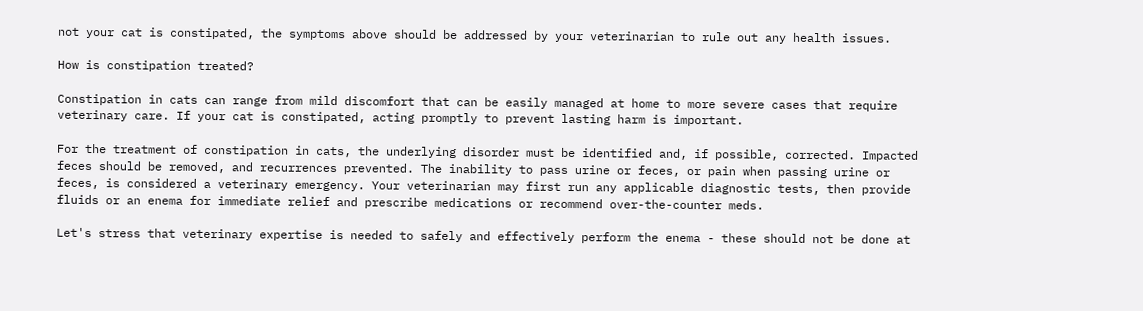not your cat is constipated, the symptoms above should be addressed by your veterinarian to rule out any health issues.

How is constipation treated?

Constipation in cats can range from mild discomfort that can be easily managed at home to more severe cases that require veterinary care. If your cat is constipated, acting promptly to prevent lasting harm is important.

For the treatment of constipation in cats, the underlying disorder must be identified and, if possible, corrected. Impacted feces should be removed, and recurrences prevented. The inability to pass urine or feces, or pain when passing urine or feces, is considered a veterinary emergency. Your veterinarian may first run any applicable diagnostic tests, then provide fluids or an enema for immediate relief and prescribe medications or recommend over-the-counter meds.

Let's stress that veterinary expertise is needed to safely and effectively perform the enema - these should not be done at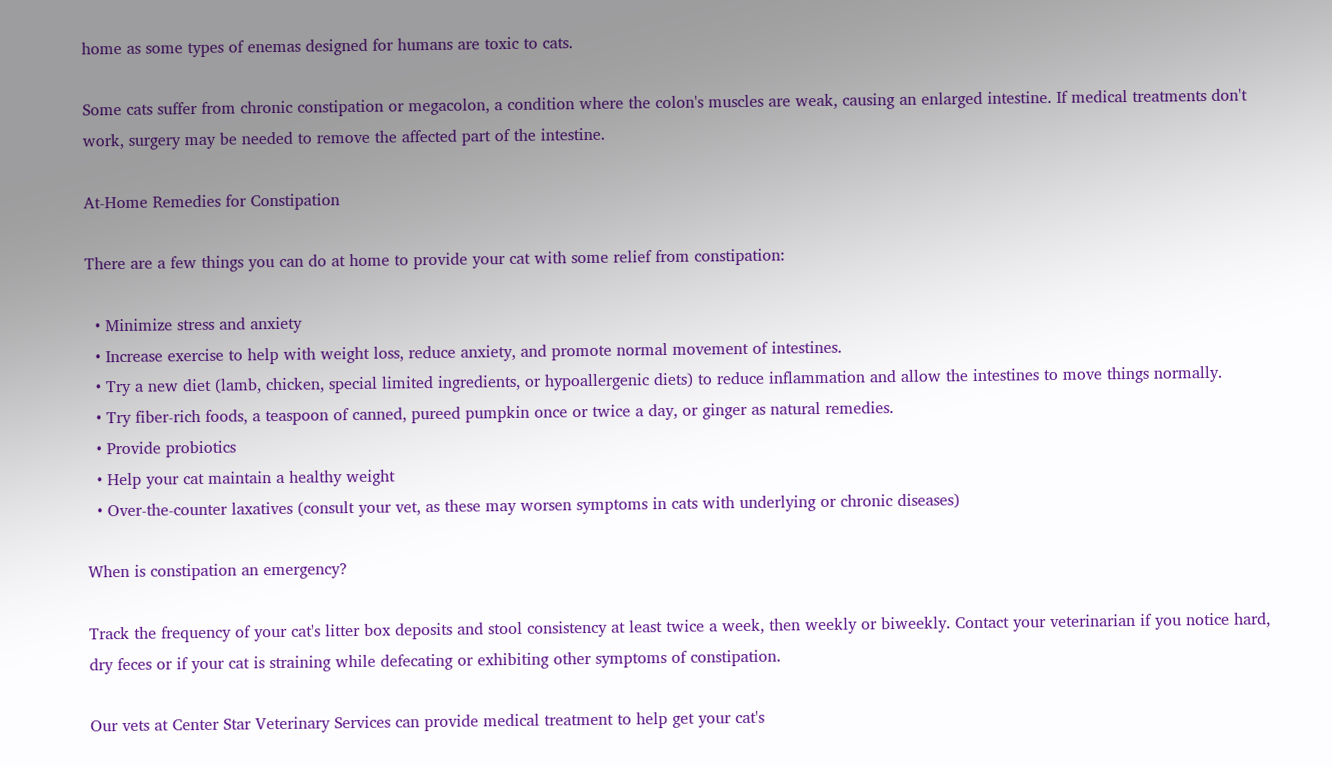home as some types of enemas designed for humans are toxic to cats.

Some cats suffer from chronic constipation or megacolon, a condition where the colon's muscles are weak, causing an enlarged intestine. If medical treatments don't work, surgery may be needed to remove the affected part of the intestine.

At-Home Remedies for Constipation

There are a few things you can do at home to provide your cat with some relief from constipation:

  • Minimize stress and anxiety
  • Increase exercise to help with weight loss, reduce anxiety, and promote normal movement of intestines.
  • Try a new diet (lamb, chicken, special limited ingredients, or hypoallergenic diets) to reduce inflammation and allow the intestines to move things normally.
  • Try fiber-rich foods, a teaspoon of canned, pureed pumpkin once or twice a day, or ginger as natural remedies.
  • Provide probiotics
  • Help your cat maintain a healthy weight
  • Over-the-counter laxatives (consult your vet, as these may worsen symptoms in cats with underlying or chronic diseases)

When is constipation an emergency?

Track the frequency of your cat's litter box deposits and stool consistency at least twice a week, then weekly or biweekly. Contact your veterinarian if you notice hard, dry feces or if your cat is straining while defecating or exhibiting other symptoms of constipation.

Our vets at Center Star Veterinary Services can provide medical treatment to help get your cat's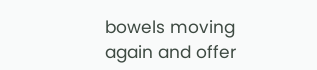bowels moving again and offer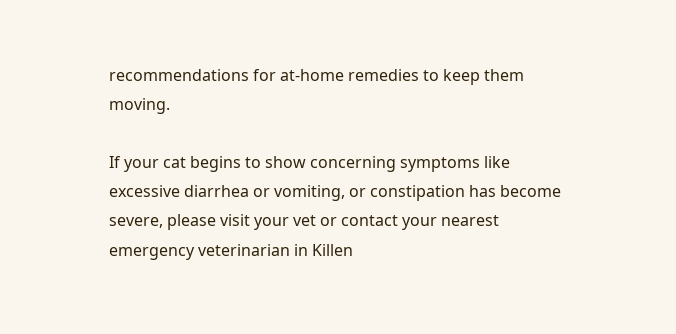recommendations for at-home remedies to keep them moving.

If your cat begins to show concerning symptoms like excessive diarrhea or vomiting, or constipation has become severe, please visit your vet or contact your nearest emergency veterinarian in Killen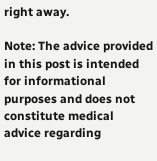right away.

Note: The advice provided in this post is intended for informational purposes and does not constitute medical advice regarding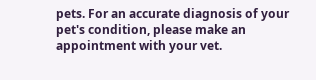pets. For an accurate diagnosis of your pet's condition, please make an appointment with your vet.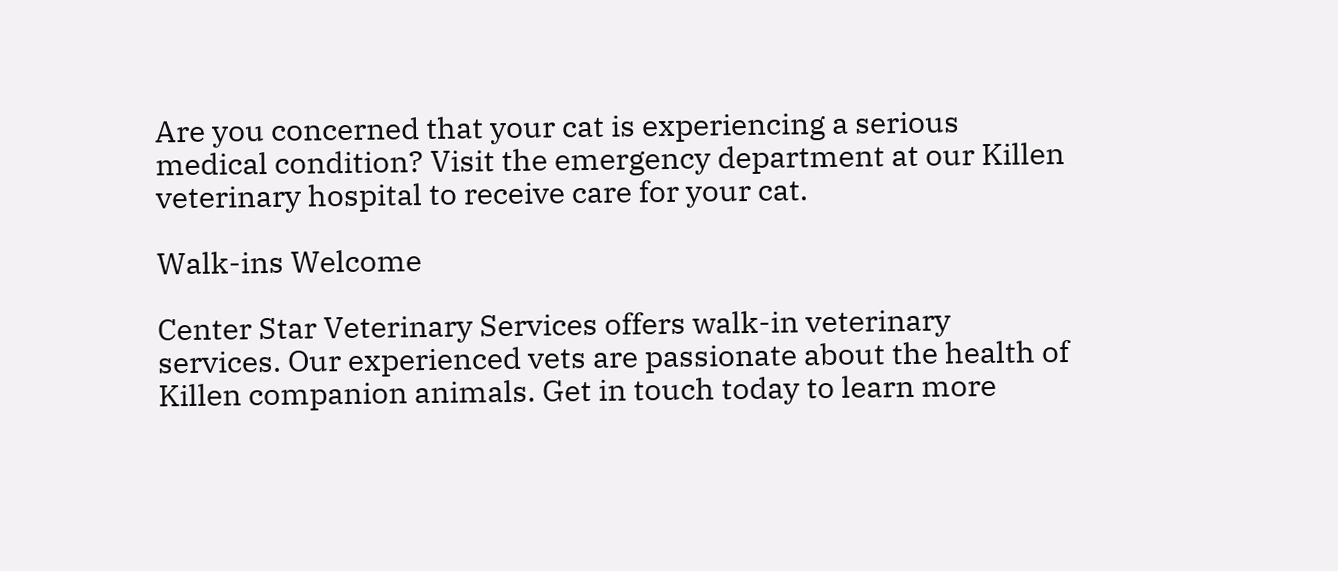Are you concerned that your cat is experiencing a serious medical condition? Visit the emergency department at our Killen veterinary hospital to receive care for your cat.

Walk-ins Welcome

Center Star Veterinary Services offers walk-in veterinary services. Our experienced vets are passionate about the health of Killen companion animals. Get in touch today to learn more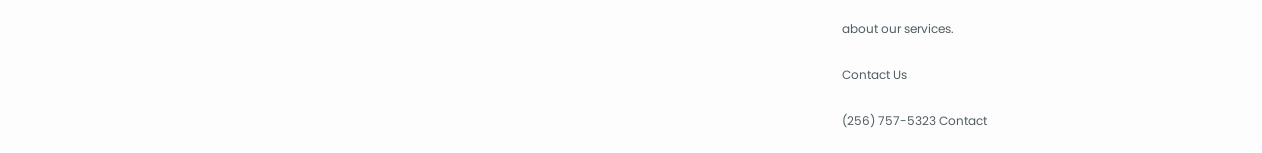about our services.

Contact Us

(256) 757-5323 Contact